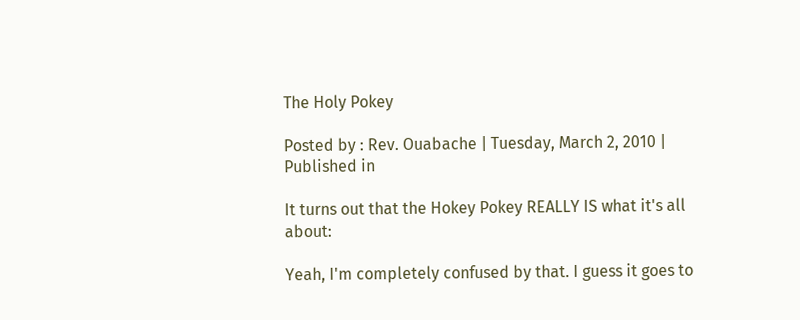The Holy Pokey

Posted by : Rev. Ouabache | Tuesday, March 2, 2010 | Published in

It turns out that the Hokey Pokey REALLY IS what it's all about:

Yeah, I'm completely confused by that. I guess it goes to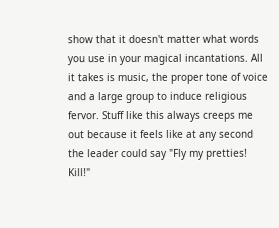show that it doesn't matter what words you use in your magical incantations. All it takes is music, the proper tone of voice and a large group to induce religious fervor. Stuff like this always creeps me out because it feels like at any second the leader could say "Fly my pretties! Kill!"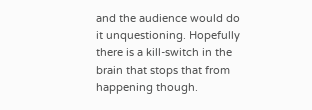and the audience would do it unquestioning. Hopefully there is a kill-switch in the brain that stops that from happening though.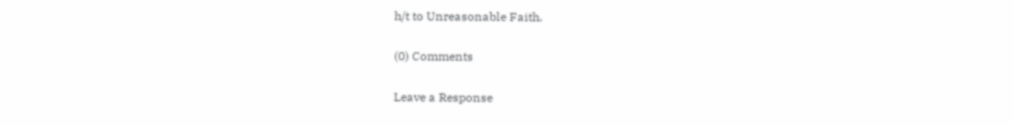h/t to Unreasonable Faith.

(0) Comments

Leave a Response